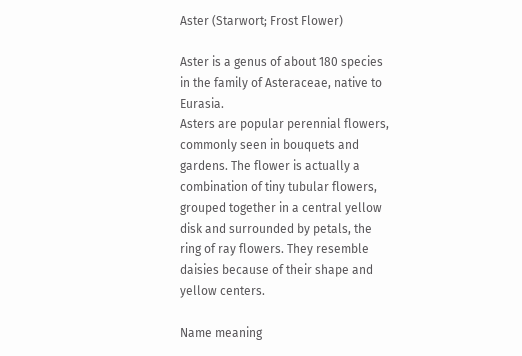Aster (Starwort; Frost Flower)

Aster is a genus of about 180 species in the family of Asteraceae, native to Eurasia.
Asters are popular perennial flowers, commonly seen in bouquets and gardens. The flower is actually a combination of tiny tubular flowers, grouped together in a central yellow disk and surrounded by petals, the ring of ray flowers. They resemble daisies because of their shape and yellow centers.

Name meaning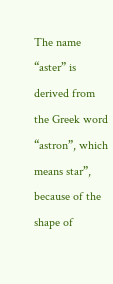The name “aster” is derived from the Greek word “astron”, which means star”, because of the shape of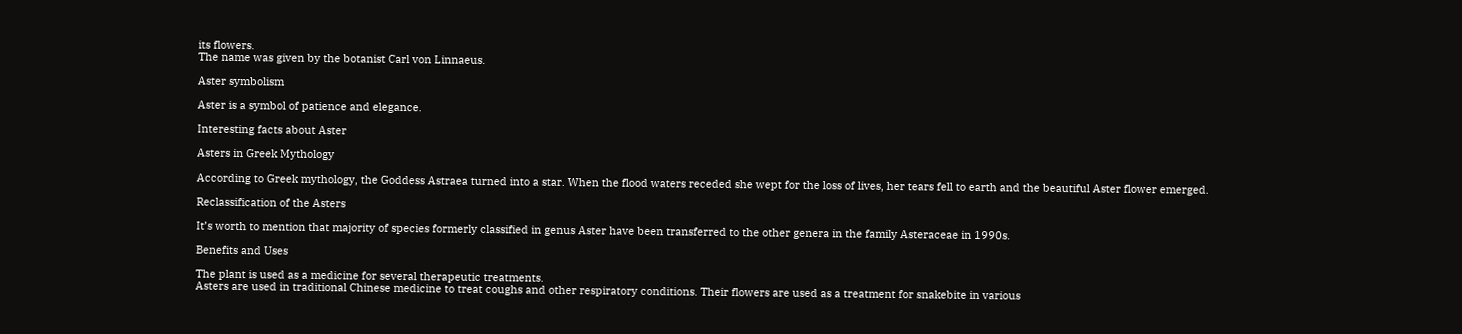its flowers.
The name was given by the botanist Carl von Linnaeus.

Aster symbolism

Aster is a symbol of patience and elegance.

Interesting facts about Aster

Asters in Greek Mythology

According to Greek mythology, the Goddess Astraea turned into a star. When the flood waters receded she wept for the loss of lives, her tears fell to earth and the beautiful Aster flower emerged.

Reclassification of the Asters

It’s worth to mention that majority of species formerly classified in genus Aster have been transferred to the other genera in the family Asteraceae in 1990s.

Benefits and Uses

The plant is used as a medicine for several therapeutic treatments.
Asters are used in traditional Chinese medicine to treat coughs and other respiratory conditions. Their flowers are used as a treatment for snakebite in various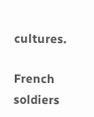cultures.

French soldiers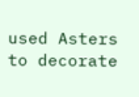used Asters to decorate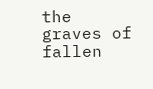the graves of fallen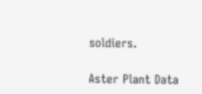soldiers.

Aster Plant Data